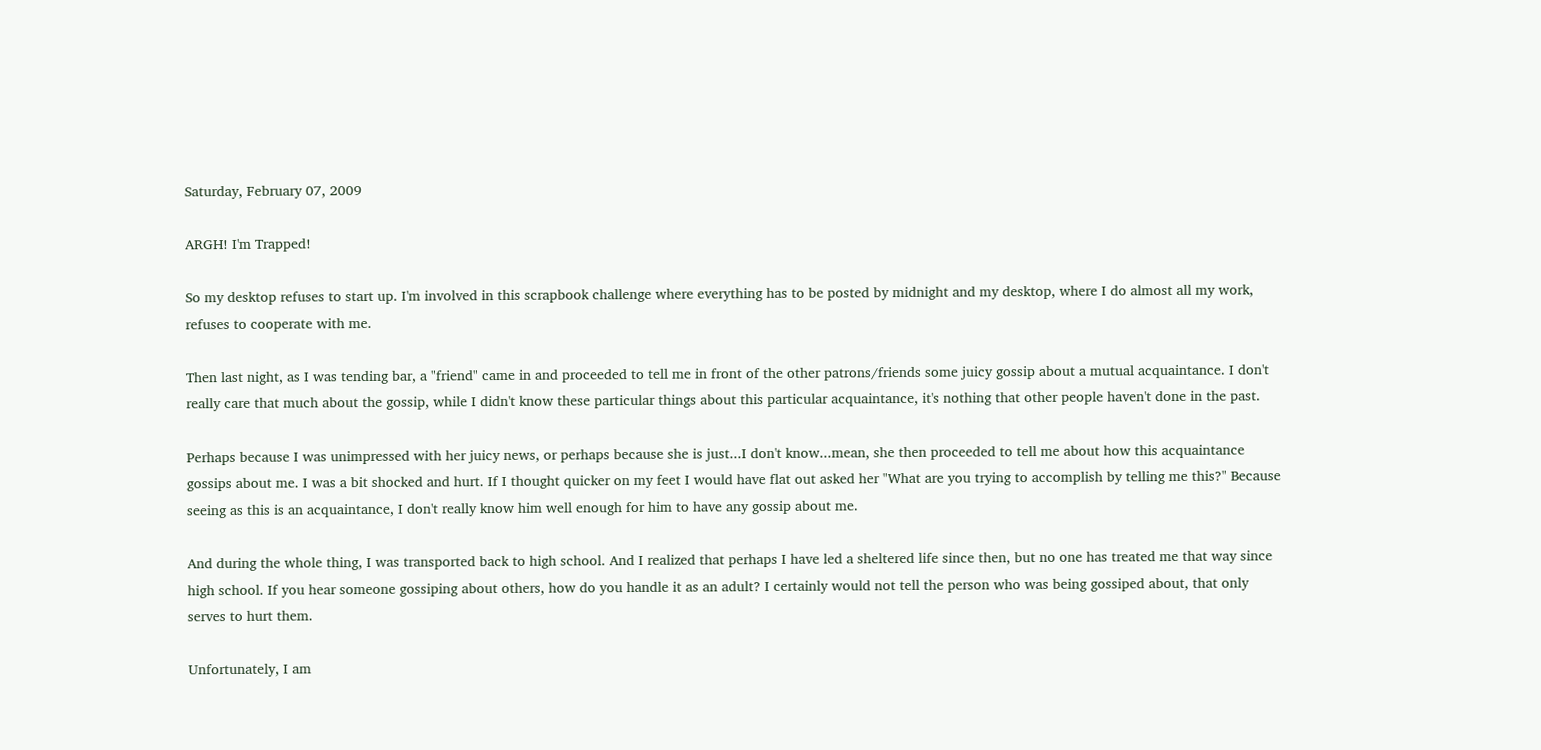Saturday, February 07, 2009

ARGH! I'm Trapped!

So my desktop refuses to start up. I'm involved in this scrapbook challenge where everything has to be posted by midnight and my desktop, where I do almost all my work, refuses to cooperate with me.

Then last night, as I was tending bar, a "friend" came in and proceeded to tell me in front of the other patrons/friends some juicy gossip about a mutual acquaintance. I don't really care that much about the gossip, while I didn't know these particular things about this particular acquaintance, it's nothing that other people haven't done in the past.

Perhaps because I was unimpressed with her juicy news, or perhaps because she is just...I don't know...mean, she then proceeded to tell me about how this acquaintance gossips about me. I was a bit shocked and hurt. If I thought quicker on my feet I would have flat out asked her "What are you trying to accomplish by telling me this?" Because seeing as this is an acquaintance, I don't really know him well enough for him to have any gossip about me.

And during the whole thing, I was transported back to high school. And I realized that perhaps I have led a sheltered life since then, but no one has treated me that way since high school. If you hear someone gossiping about others, how do you handle it as an adult? I certainly would not tell the person who was being gossiped about, that only serves to hurt them.

Unfortunately, I am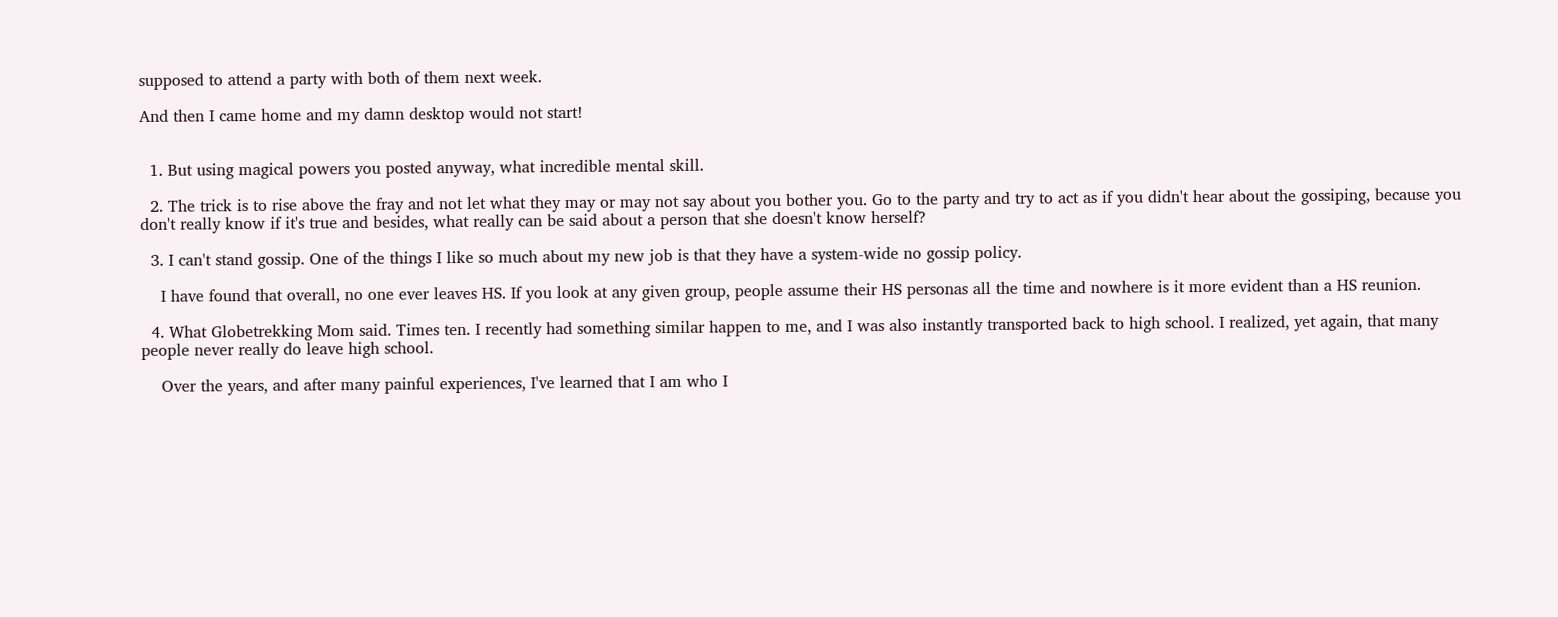supposed to attend a party with both of them next week.

And then I came home and my damn desktop would not start!


  1. But using magical powers you posted anyway, what incredible mental skill.

  2. The trick is to rise above the fray and not let what they may or may not say about you bother you. Go to the party and try to act as if you didn't hear about the gossiping, because you don't really know if it's true and besides, what really can be said about a person that she doesn't know herself?

  3. I can't stand gossip. One of the things I like so much about my new job is that they have a system-wide no gossip policy.

    I have found that overall, no one ever leaves HS. If you look at any given group, people assume their HS personas all the time and nowhere is it more evident than a HS reunion.

  4. What Globetrekking Mom said. Times ten. I recently had something similar happen to me, and I was also instantly transported back to high school. I realized, yet again, that many people never really do leave high school.

    Over the years, and after many painful experiences, I've learned that I am who I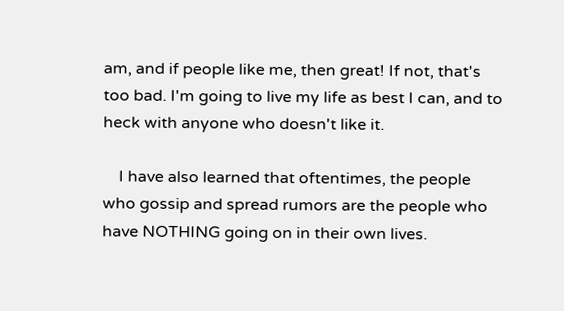am, and if people like me, then great! If not, that's too bad. I'm going to live my life as best I can, and to heck with anyone who doesn't like it.

    I have also learned that oftentimes, the people who gossip and spread rumors are the people who have NOTHING going on in their own lives.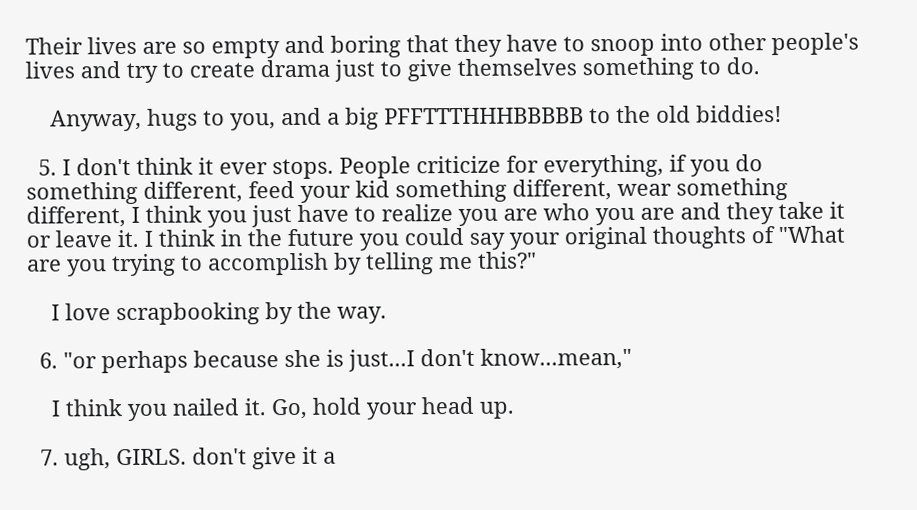Their lives are so empty and boring that they have to snoop into other people's lives and try to create drama just to give themselves something to do.

    Anyway, hugs to you, and a big PFFTTTHHHBBBBB to the old biddies!

  5. I don't think it ever stops. People criticize for everything, if you do something different, feed your kid something different, wear something different, I think you just have to realize you are who you are and they take it or leave it. I think in the future you could say your original thoughts of "What are you trying to accomplish by telling me this?"

    I love scrapbooking by the way.

  6. "or perhaps because she is just...I don't know...mean,"

    I think you nailed it. Go, hold your head up.

  7. ugh, GIRLS. don't give it a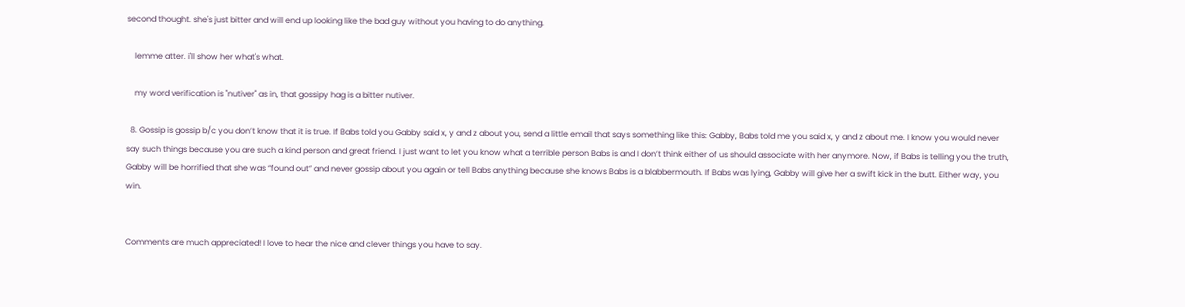second thought. she's just bitter and will end up looking like the bad guy without you having to do anything.

    lemme atter. i'll show her what's what.

    my word verification is "nutiver" as in, that gossipy hag is a bitter nutiver.

  8. Gossip is gossip b/c you don’t know that it is true. If Babs told you Gabby said x, y and z about you, send a little email that says something like this: Gabby, Babs told me you said x, y and z about me. I know you would never say such things because you are such a kind person and great friend. I just want to let you know what a terrible person Babs is and I don’t think either of us should associate with her anymore. Now, if Babs is telling you the truth, Gabby will be horrified that she was “found out” and never gossip about you again or tell Babs anything because she knows Babs is a blabbermouth. If Babs was lying, Gabby will give her a swift kick in the butt. Either way, you win.


Comments are much appreciated! I love to hear the nice and clever things you have to say.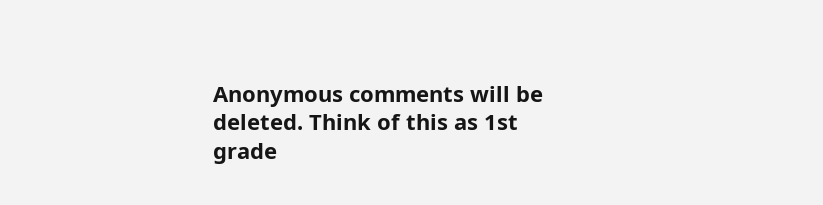Anonymous comments will be deleted. Think of this as 1st grade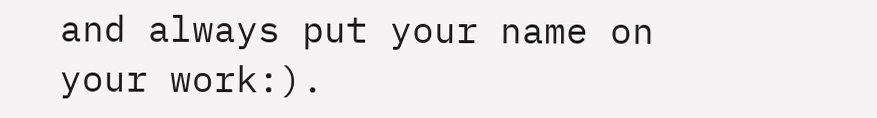and always put your name on your work:).